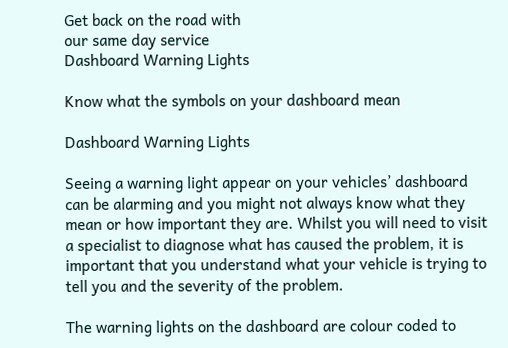Get back on the road with
our same day service
Dashboard Warning Lights

Know what the symbols on your dashboard mean

Dashboard Warning Lights

Seeing a warning light appear on your vehicles’ dashboard can be alarming and you might not always know what they mean or how important they are. Whilst you will need to visit a specialist to diagnose what has caused the problem, it is important that you understand what your vehicle is trying to tell you and the severity of the problem.

The warning lights on the dashboard are colour coded to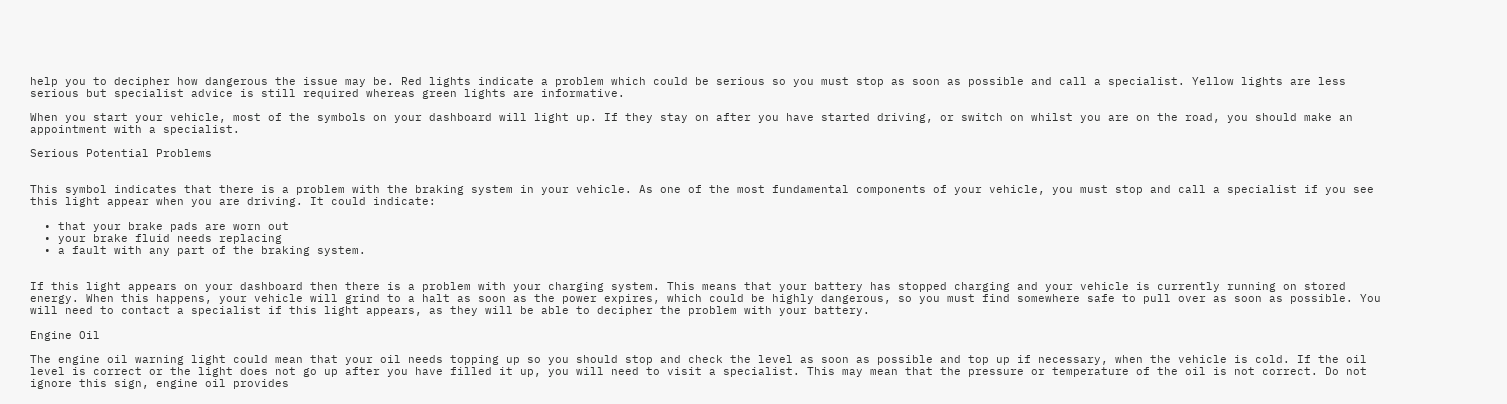help you to decipher how dangerous the issue may be. Red lights indicate a problem which could be serious so you must stop as soon as possible and call a specialist. Yellow lights are less serious but specialist advice is still required whereas green lights are informative.

When you start your vehicle, most of the symbols on your dashboard will light up. If they stay on after you have started driving, or switch on whilst you are on the road, you should make an appointment with a specialist.

Serious Potential Problems


This symbol indicates that there is a problem with the braking system in your vehicle. As one of the most fundamental components of your vehicle, you must stop and call a specialist if you see this light appear when you are driving. It could indicate:

  • that your brake pads are worn out
  • your brake fluid needs replacing
  • a fault with any part of the braking system.


If this light appears on your dashboard then there is a problem with your charging system. This means that your battery has stopped charging and your vehicle is currently running on stored energy. When this happens, your vehicle will grind to a halt as soon as the power expires, which could be highly dangerous, so you must find somewhere safe to pull over as soon as possible. You will need to contact a specialist if this light appears, as they will be able to decipher the problem with your battery.

Engine Oil

The engine oil warning light could mean that your oil needs topping up so you should stop and check the level as soon as possible and top up if necessary, when the vehicle is cold. If the oil level is correct or the light does not go up after you have filled it up, you will need to visit a specialist. This may mean that the pressure or temperature of the oil is not correct. Do not ignore this sign, engine oil provides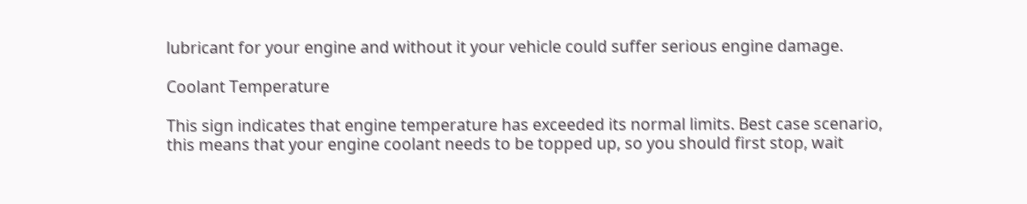lubricant for your engine and without it your vehicle could suffer serious engine damage.

Coolant Temperature

This sign indicates that engine temperature has exceeded its normal limits. Best case scenario, this means that your engine coolant needs to be topped up, so you should first stop, wait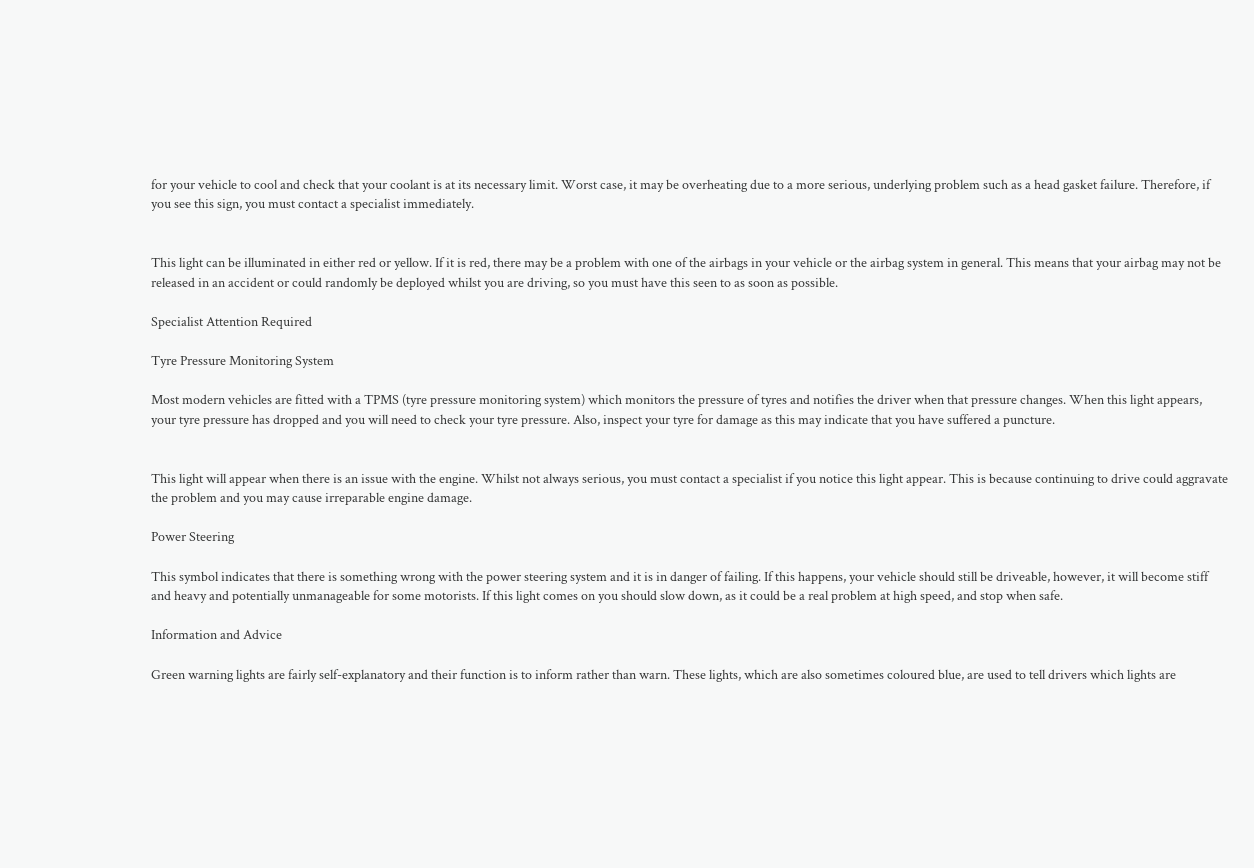for your vehicle to cool and check that your coolant is at its necessary limit. Worst case, it may be overheating due to a more serious, underlying problem such as a head gasket failure. Therefore, if you see this sign, you must contact a specialist immediately.


This light can be illuminated in either red or yellow. If it is red, there may be a problem with one of the airbags in your vehicle or the airbag system in general. This means that your airbag may not be released in an accident or could randomly be deployed whilst you are driving, so you must have this seen to as soon as possible.

Specialist Attention Required

Tyre Pressure Monitoring System

Most modern vehicles are fitted with a TPMS (tyre pressure monitoring system) which monitors the pressure of tyres and notifies the driver when that pressure changes. When this light appears, your tyre pressure has dropped and you will need to check your tyre pressure. Also, inspect your tyre for damage as this may indicate that you have suffered a puncture.


This light will appear when there is an issue with the engine. Whilst not always serious, you must contact a specialist if you notice this light appear. This is because continuing to drive could aggravate the problem and you may cause irreparable engine damage.

Power Steering

This symbol indicates that there is something wrong with the power steering system and it is in danger of failing. If this happens, your vehicle should still be driveable, however, it will become stiff and heavy and potentially unmanageable for some motorists. If this light comes on you should slow down, as it could be a real problem at high speed, and stop when safe.

Information and Advice

Green warning lights are fairly self-explanatory and their function is to inform rather than warn. These lights, which are also sometimes coloured blue, are used to tell drivers which lights are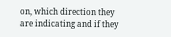on, which direction they are indicating and if they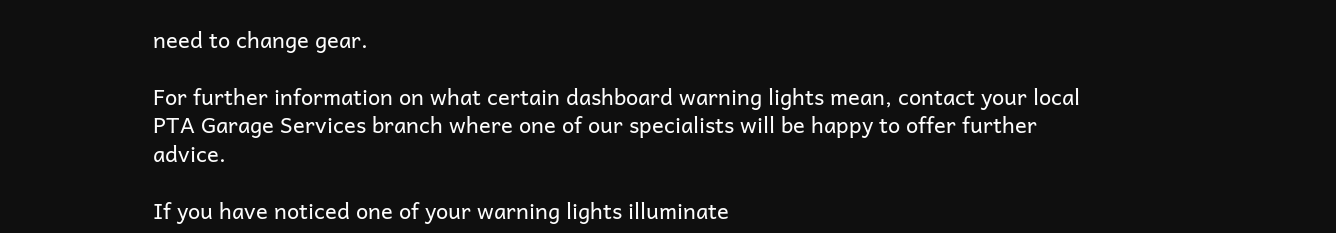need to change gear.

For further information on what certain dashboard warning lights mean, contact your local PTA Garage Services branch where one of our specialists will be happy to offer further advice.

If you have noticed one of your warning lights illuminate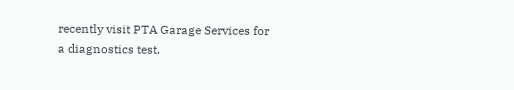recently visit PTA Garage Services for a diagnostics test.